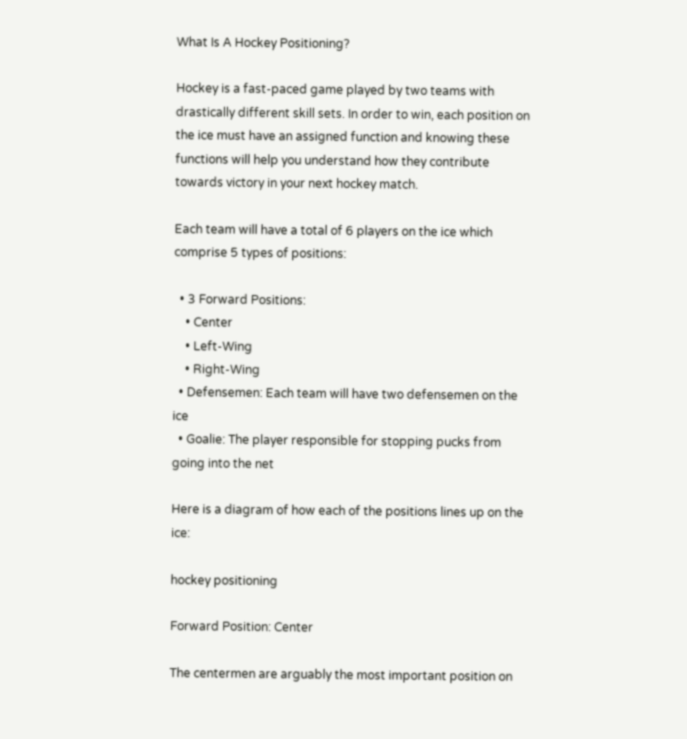What Is A Hockey Positioning?

Hockey is a fast-paced game played by two teams with drastically different skill sets. In order to win, each position on the ice must have an assigned function and knowing these functions will help you understand how they contribute towards victory in your next hockey match.

Each team will have a total of 6 players on the ice which comprise 5 types of positions:

  • 3 Forward Positions:
    • Center
    • Left-Wing
    • Right-Wing
  • Defensemen: Each team will have two defensemen on the ice
  • Goalie: The player responsible for stopping pucks from going into the net

Here is a diagram of how each of the positions lines up on the ice:

hockey positioning

Forward Position: Center

The centermen are arguably the most important position on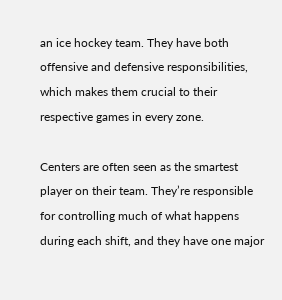an ice hockey team. They have both offensive and defensive responsibilities, which makes them crucial to their respective games in every zone.

Centers are often seen as the smartest player on their team. They’re responsible for controlling much of what happens during each shift, and they have one major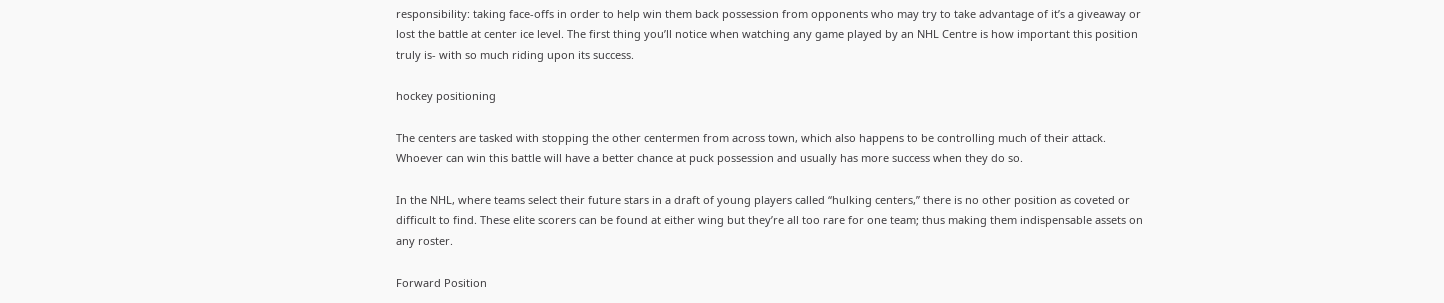responsibility: taking face-offs in order to help win them back possession from opponents who may try to take advantage of it’s a giveaway or lost the battle at center ice level. The first thing you’ll notice when watching any game played by an NHL Centre is how important this position truly is- with so much riding upon its success.

hockey positioning

The centers are tasked with stopping the other centermen from across town, which also happens to be controlling much of their attack. Whoever can win this battle will have a better chance at puck possession and usually has more success when they do so.

In the NHL, where teams select their future stars in a draft of young players called “hulking centers,” there is no other position as coveted or difficult to find. These elite scorers can be found at either wing but they’re all too rare for one team; thus making them indispensable assets on any roster.

Forward Position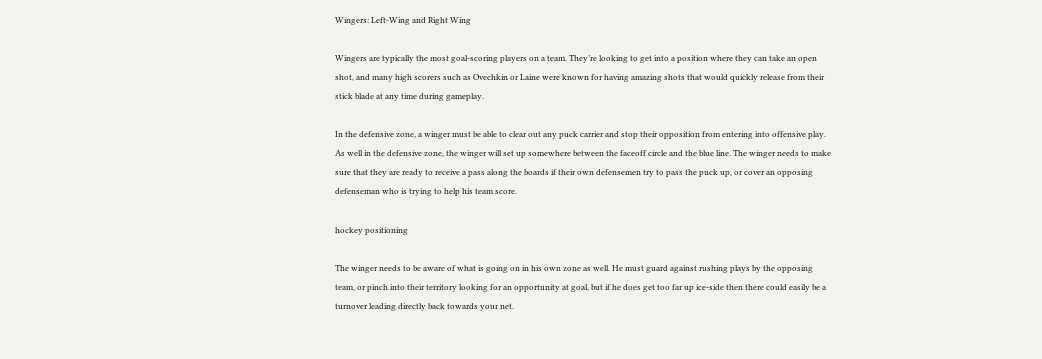Wingers: Left-Wing and Right Wing

Wingers are typically the most goal-scoring players on a team. They’re looking to get into a position where they can take an open shot, and many high scorers such as Ovechkin or Laine were known for having amazing shots that would quickly release from their stick blade at any time during gameplay.

In the defensive zone, a winger must be able to clear out any puck carrier and stop their opposition from entering into offensive play. As well in the defensive zone, the winger will set up somewhere between the faceoff circle and the blue line. The winger needs to make sure that they are ready to receive a pass along the boards if their own defensemen try to pass the puck up, or cover an opposing defenseman who is trying to help his team score.

hockey positioning

The winger needs to be aware of what is going on in his own zone as well. He must guard against rushing plays by the opposing team, or pinch into their territory looking for an opportunity at goal, but if he does get too far up ice-side then there could easily be a turnover leading directly back towards your net.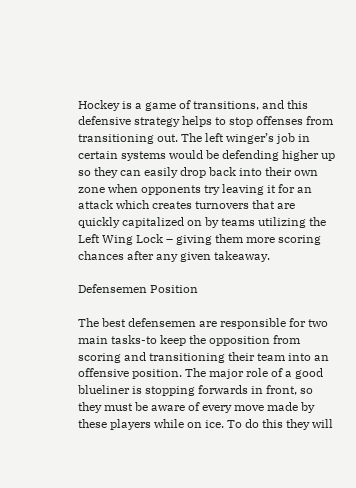Hockey is a game of transitions, and this defensive strategy helps to stop offenses from transitioning out. The left winger’s job in certain systems would be defending higher up so they can easily drop back into their own zone when opponents try leaving it for an attack which creates turnovers that are quickly capitalized on by teams utilizing the Left Wing Lock – giving them more scoring chances after any given takeaway.

Defensemen Position

The best defensemen are responsible for two main tasks-to keep the opposition from scoring and transitioning their team into an offensive position. The major role of a good blueliner is stopping forwards in front, so they must be aware of every move made by these players while on ice. To do this they will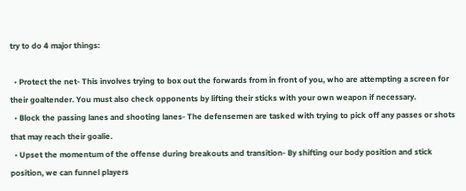try to do 4 major things:

  • Protect the net- This involves trying to box out the forwards from in front of you, who are attempting a screen for their goaltender. You must also check opponents by lifting their sticks with your own weapon if necessary.
  • Block the passing lanes and shooting lanes- The defensemen are tasked with trying to pick off any passes or shots that may reach their goalie.
  • Upset the momentum of the offense during breakouts and transition- By shifting our body position and stick position, we can funnel players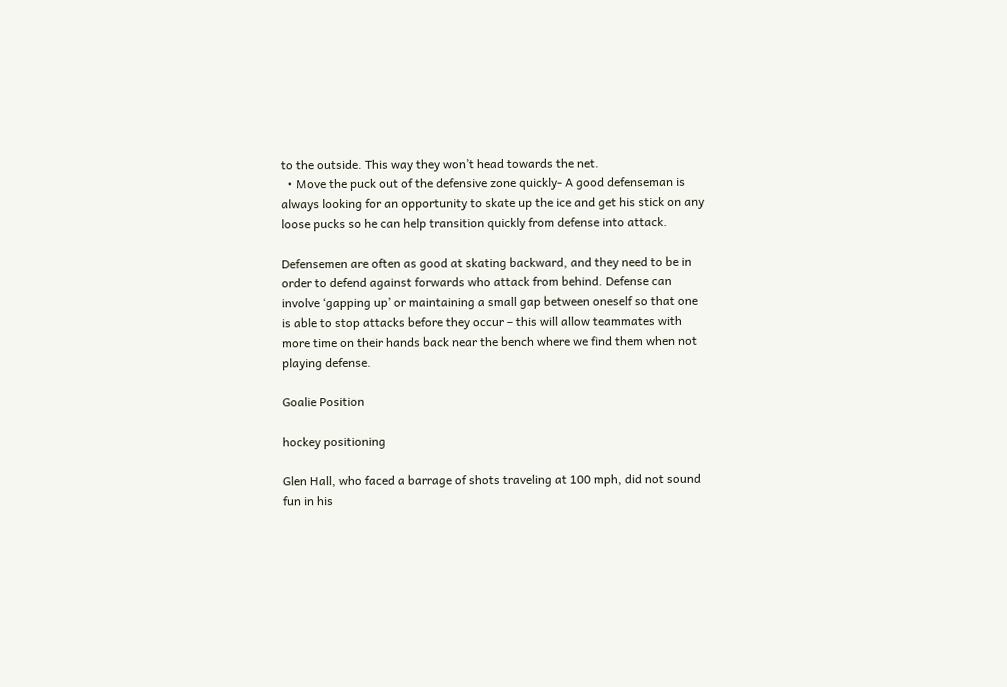to the outside. This way they won’t head towards the net.
  • Move the puck out of the defensive zone quickly- A good defenseman is always looking for an opportunity to skate up the ice and get his stick on any loose pucks so he can help transition quickly from defense into attack.

Defensemen are often as good at skating backward, and they need to be in order to defend against forwards who attack from behind. Defense can involve ‘gapping up’ or maintaining a small gap between oneself so that one is able to stop attacks before they occur – this will allow teammates with more time on their hands back near the bench where we find them when not playing defense.

Goalie Position

hockey positioning

Glen Hall, who faced a barrage of shots traveling at 100 mph, did not sound fun in his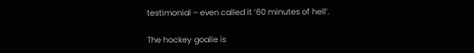testimonial – even called it ‘60 minutes of hell’.

The hockey goalie is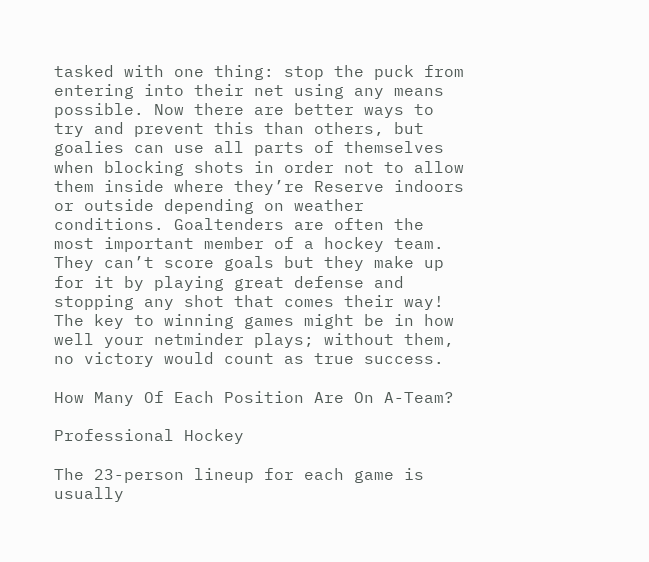tasked with one thing: stop the puck from entering into their net using any means possible. Now there are better ways to try and prevent this than others, but goalies can use all parts of themselves when blocking shots in order not to allow them inside where they’re Reserve indoors or outside depending on weather conditions. Goaltenders are often the most important member of a hockey team. They can’t score goals but they make up for it by playing great defense and stopping any shot that comes their way! The key to winning games might be in how well your netminder plays; without them, no victory would count as true success.

How Many Of Each Position Are On A-Team?

Professional Hockey

The 23-person lineup for each game is usually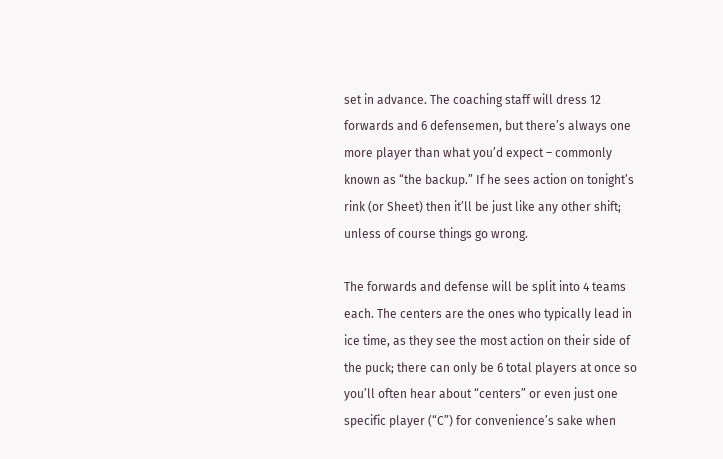set in advance. The coaching staff will dress 12 forwards and 6 defensemen, but there’s always one more player than what you’d expect – commonly known as “the backup.” If he sees action on tonight’s rink (or Sheet) then it’ll be just like any other shift; unless of course things go wrong.

The forwards and defense will be split into 4 teams each. The centers are the ones who typically lead in ice time, as they see the most action on their side of the puck; there can only be 6 total players at once so you’ll often hear about “centers” or even just one specific player (“C”) for convenience’s sake when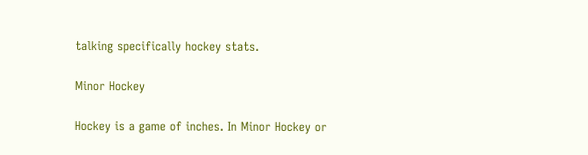talking specifically hockey stats.

Minor Hockey

Hockey is a game of inches. In Minor Hockey or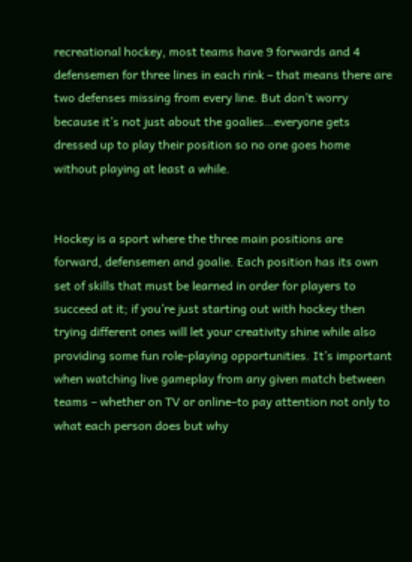recreational hockey, most teams have 9 forwards and 4 defensemen for three lines in each rink – that means there are two defenses missing from every line. But don’t worry because it’s not just about the goalies…everyone gets dressed up to play their position so no one goes home without playing at least a while.


Hockey is a sport where the three main positions are forward, defensemen and goalie. Each position has its own set of skills that must be learned in order for players to succeed at it; if you’re just starting out with hockey then trying different ones will let your creativity shine while also providing some fun role-playing opportunities. It’s important when watching live gameplay from any given match between teams – whether on TV or online–to pay attention not only to what each person does but why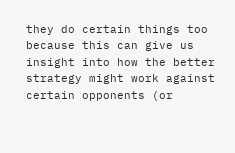they do certain things too because this can give us insight into how the better strategy might work against certain opponents (or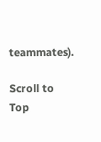teammates).

Scroll to Top